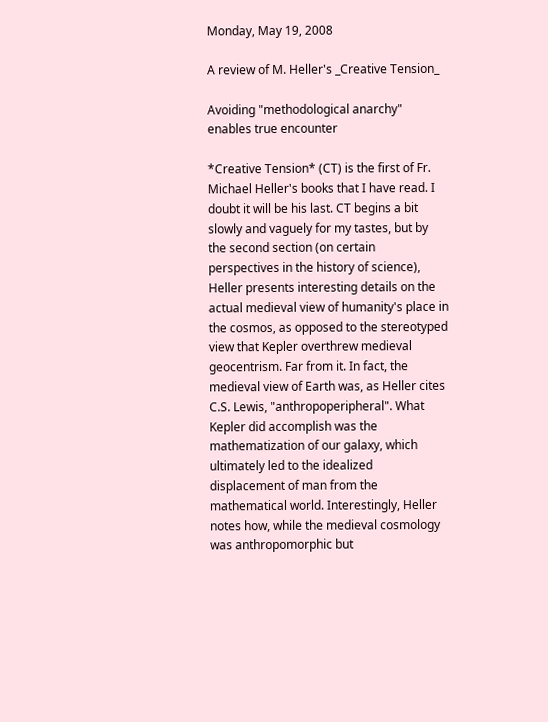Monday, May 19, 2008

A review of M. Heller's _Creative Tension_

Avoiding "methodological anarchy" enables true encounter

*Creative Tension* (CT) is the first of Fr. Michael Heller's books that I have read. I doubt it will be his last. CT begins a bit slowly and vaguely for my tastes, but by the second section (on certain perspectives in the history of science), Heller presents interesting details on the actual medieval view of humanity's place in the cosmos, as opposed to the stereotyped view that Kepler overthrew medieval geocentrism. Far from it. In fact, the medieval view of Earth was, as Heller cites C.S. Lewis, "anthropoperipheral". What Kepler did accomplish was the mathematization of our galaxy, which ultimately led to the idealized displacement of man from the mathematical world. Interestingly, Heller notes how, while the medieval cosmology was anthropomorphic but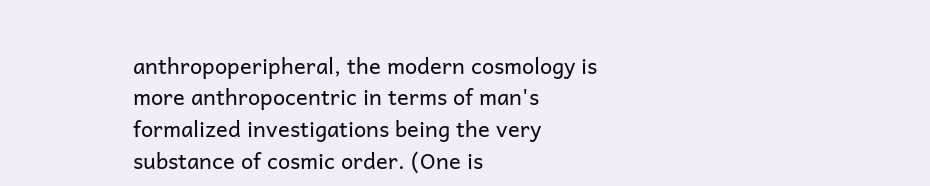anthropoperipheral, the modern cosmology is more anthropocentric in terms of man's formalized investigations being the very substance of cosmic order. (One is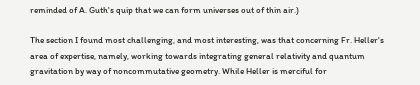reminded of A. Guth's quip that we can form universes out of thin air.)

The section I found most challenging, and most interesting, was that concerning Fr. Heller's area of expertise, namely, working towards integrating general relativity and quantum gravitation by way of noncommutative geometry. While Heller is merciful for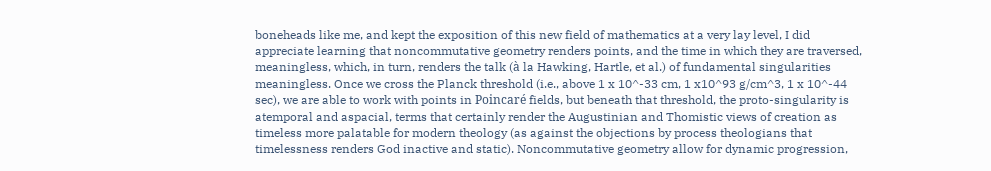boneheads like me, and kept the exposition of this new field of mathematics at a very lay level, I did appreciate learning that noncommutative geometry renders points, and the time in which they are traversed, meaningless, which, in turn, renders the talk (à la Hawking, Hartle, et al.) of fundamental singularities meaningless. Once we cross the Planck threshold (i.e., above 1 x 10^-33 cm, 1 x10^93 g/cm^3, 1 x 10^-44 sec), we are able to work with points in Poincaré fields, but beneath that threshold, the proto-singularity is atemporal and aspacial, terms that certainly render the Augustinian and Thomistic views of creation as timeless more palatable for modern theology (as against the objections by process theologians that timelessness renders God inactive and static). Noncommutative geometry allow for dynamic progression,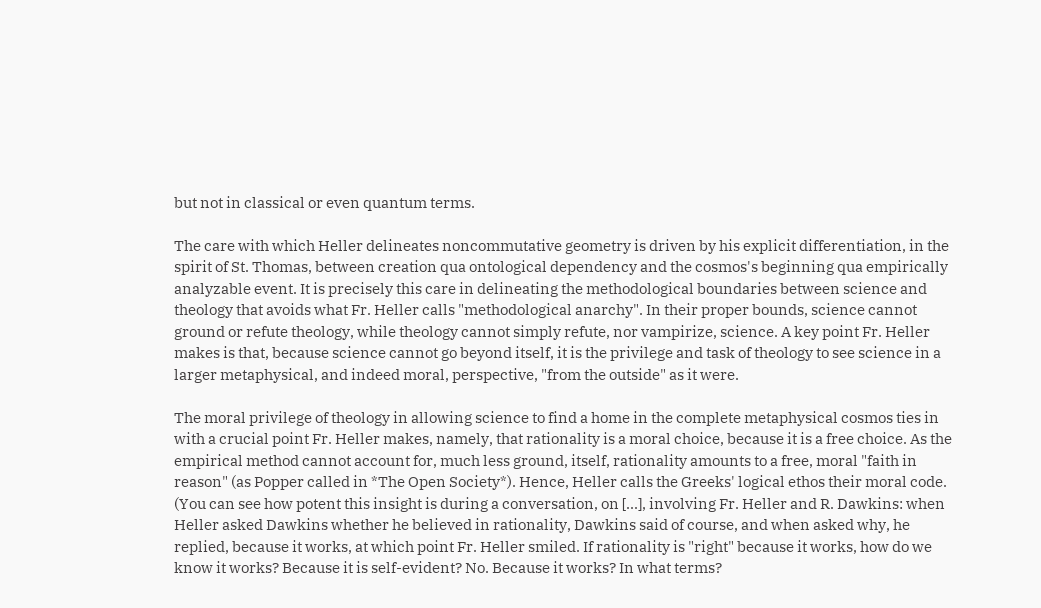but not in classical or even quantum terms.

The care with which Heller delineates noncommutative geometry is driven by his explicit differentiation, in the spirit of St. Thomas, between creation qua ontological dependency and the cosmos's beginning qua empirically analyzable event. It is precisely this care in delineating the methodological boundaries between science and theology that avoids what Fr. Heller calls "methodological anarchy". In their proper bounds, science cannot ground or refute theology, while theology cannot simply refute, nor vampirize, science. A key point Fr. Heller makes is that, because science cannot go beyond itself, it is the privilege and task of theology to see science in a larger metaphysical, and indeed moral, perspective, "from the outside" as it were.

The moral privilege of theology in allowing science to find a home in the complete metaphysical cosmos ties in with a crucial point Fr. Heller makes, namely, that rationality is a moral choice, because it is a free choice. As the empirical method cannot account for, much less ground, itself, rationality amounts to a free, moral "faith in reason" (as Popper called in *The Open Society*). Hence, Heller calls the Greeks' logical ethos their moral code. (You can see how potent this insight is during a conversation, on [...], involving Fr. Heller and R. Dawkins: when Heller asked Dawkins whether he believed in rationality, Dawkins said of course, and when asked why, he replied, because it works, at which point Fr. Heller smiled. If rationality is "right" because it works, how do we know it works? Because it is self-evident? No. Because it works? In what terms?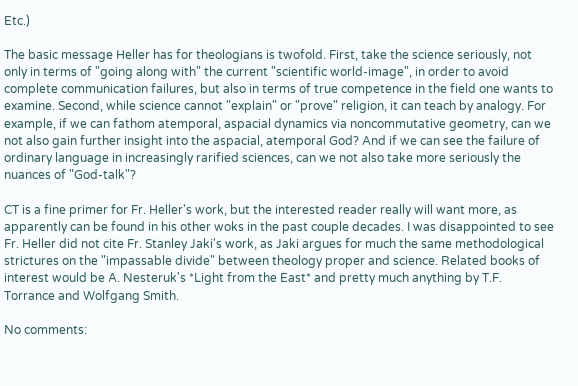Etc.)

The basic message Heller has for theologians is twofold. First, take the science seriously, not only in terms of "going along with" the current "scientific world-image", in order to avoid complete communication failures, but also in terms of true competence in the field one wants to examine. Second, while science cannot "explain" or "prove" religion, it can teach by analogy. For example, if we can fathom atemporal, aspacial dynamics via noncommutative geometry, can we not also gain further insight into the aspacial, atemporal God? And if we can see the failure of ordinary language in increasingly rarified sciences, can we not also take more seriously the nuances of "God-talk"?

CT is a fine primer for Fr. Heller's work, but the interested reader really will want more, as apparently can be found in his other woks in the past couple decades. I was disappointed to see Fr. Heller did not cite Fr. Stanley Jaki's work, as Jaki argues for much the same methodological strictures on the "impassable divide" between theology proper and science. Related books of interest would be A. Nesteruk's *Light from the East* and pretty much anything by T.F. Torrance and Wolfgang Smith.

No comments: